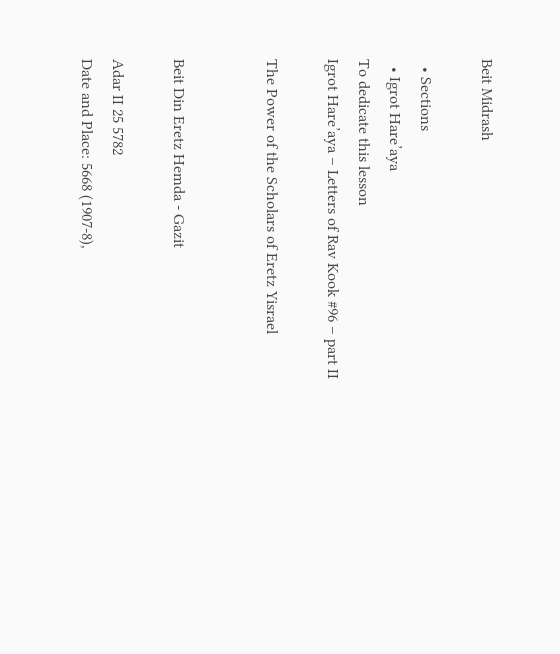Beit Midrash

  • Sections
  • Igrot Hare’aya
To dedicate this lesson
Igrot Hare’aya – Letters of Rav Kook #96 – part II

The Power of the Scholars of Eretz Yisrael


Beit Din Eretz Hemda - Gazit

Adar II 25 5782
Date and Place: 5668 (1907-8),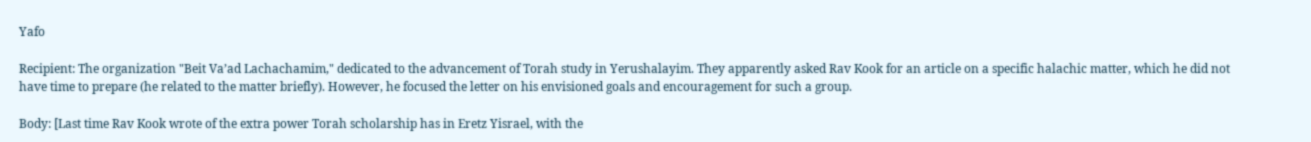Yafo

Recipient: The organization "Beit Va’ad Lachachamim," dedicated to the advancement of Torah study in Yerushalayim. They apparently asked Rav Kook for an article on a specific halachic matter, which he did not have time to prepare (he related to the matter briefly). However, he focused the letter on his envisioned goals and encouragement for such a group.

Body: [Last time Rav Kook wrote of the extra power Torah scholarship has in Eretz Yisrael, with the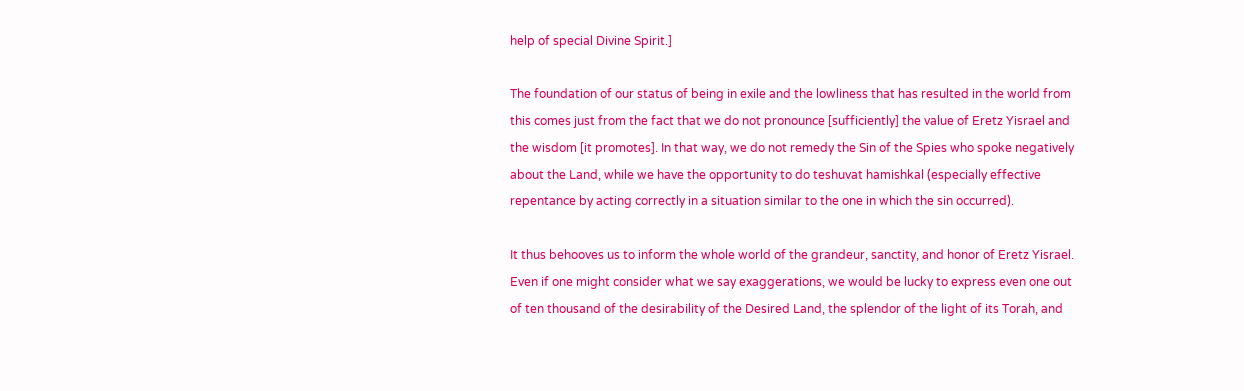help of special Divine Spirit.]

The foundation of our status of being in exile and the lowliness that has resulted in the world from this comes just from the fact that we do not pronounce [sufficiently] the value of Eretz Yisrael and the wisdom [it promotes]. In that way, we do not remedy the Sin of the Spies who spoke negatively about the Land, while we have the opportunity to do teshuvat hamishkal (especially effective repentance by acting correctly in a situation similar to the one in which the sin occurred).

It thus behooves us to inform the whole world of the grandeur, sanctity, and honor of Eretz Yisrael. Even if one might consider what we say exaggerations, we would be lucky to express even one out of ten thousand of the desirability of the Desired Land, the splendor of the light of its Torah, and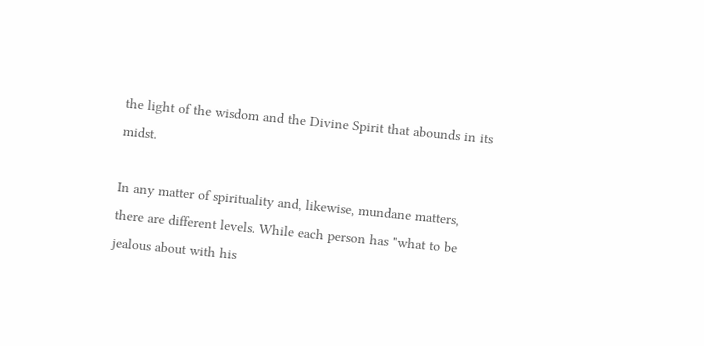the light of the wisdom and the Divine Spirit that abounds in its midst.

In any matter of spirituality and, likewise, mundane matters, there are different levels. While each person has "what to be jealous about with his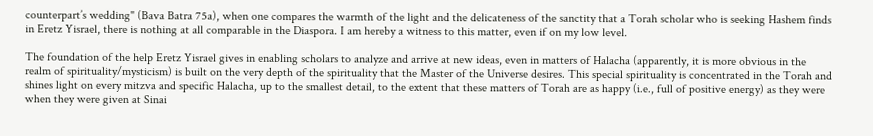counterpart’s wedding" (Bava Batra 75a), when one compares the warmth of the light and the delicateness of the sanctity that a Torah scholar who is seeking Hashem finds in Eretz Yisrael, there is nothing at all comparable in the Diaspora. I am hereby a witness to this matter, even if on my low level.

The foundation of the help Eretz Yisrael gives in enabling scholars to analyze and arrive at new ideas, even in matters of Halacha (apparently, it is more obvious in the realm of spirituality/mysticism) is built on the very depth of the spirituality that the Master of the Universe desires. This special spirituality is concentrated in the Torah and shines light on every mitzva and specific Halacha, up to the smallest detail, to the extent that these matters of Torah are as happy (i.e., full of positive energy) as they were when they were given at Sinai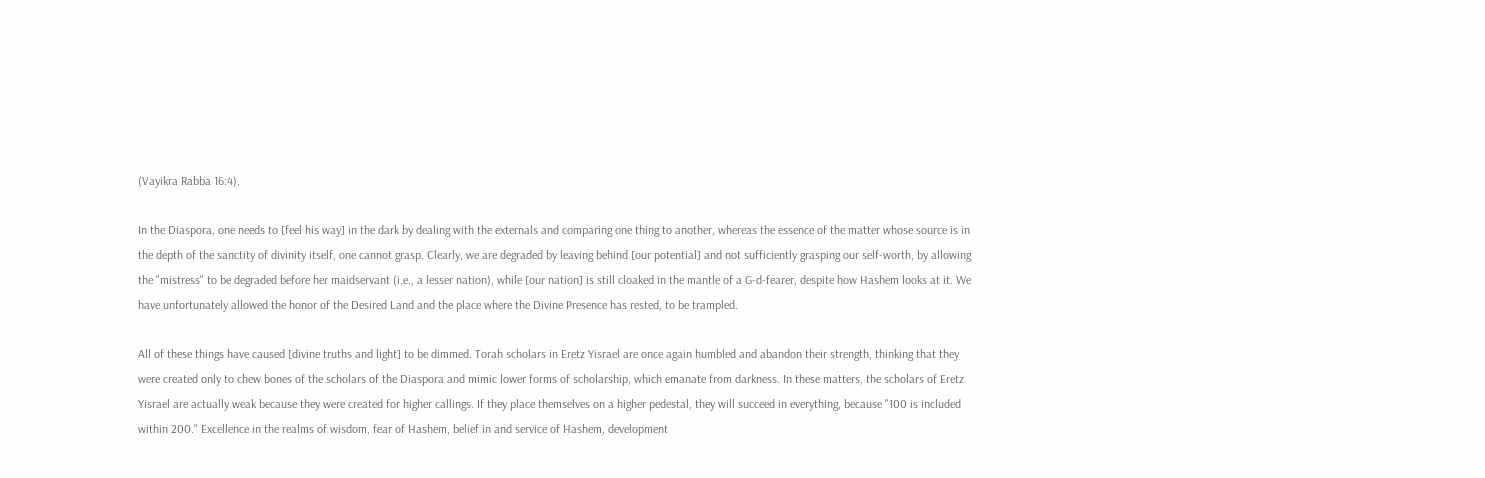(Vayikra Rabba 16:4).

In the Diaspora, one needs to [feel his way] in the dark by dealing with the externals and comparing one thing to another, whereas the essence of the matter whose source is in the depth of the sanctity of divinity itself, one cannot grasp. Clearly, we are degraded by leaving behind [our potential] and not sufficiently grasping our self-worth, by allowing the "mistress" to be degraded before her maidservant (i.e., a lesser nation), while [our nation] is still cloaked in the mantle of a G-d-fearer, despite how Hashem looks at it. We have unfortunately allowed the honor of the Desired Land and the place where the Divine Presence has rested, to be trampled.

All of these things have caused [divine truths and light] to be dimmed. Torah scholars in Eretz Yisrael are once again humbled and abandon their strength, thinking that they were created only to chew bones of the scholars of the Diaspora and mimic lower forms of scholarship, which emanate from darkness. In these matters, the scholars of Eretz Yisrael are actually weak because they were created for higher callings. If they place themselves on a higher pedestal, they will succeed in everything, because "100 is included within 200." Excellence in the realms of wisdom, fear of Hashem, belief in and service of Hashem, development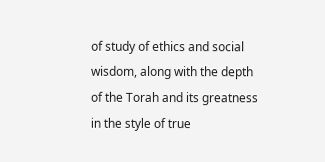of study of ethics and social wisdom, along with the depth of the Torah and its greatness in the style of true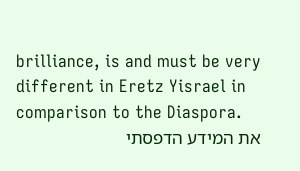brilliance, is and must be very different in Eretz Yisrael in comparison to the Diaspora.
את המידע הדפסתי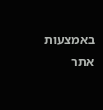באמצעות אתר